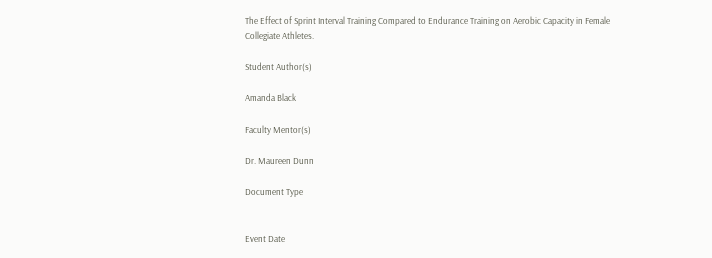The Effect of Sprint Interval Training Compared to Endurance Training on Aerobic Capacity in Female Collegiate Athletes.

Student Author(s)

Amanda Black

Faculty Mentor(s)

Dr. Maureen Dunn

Document Type


Event Date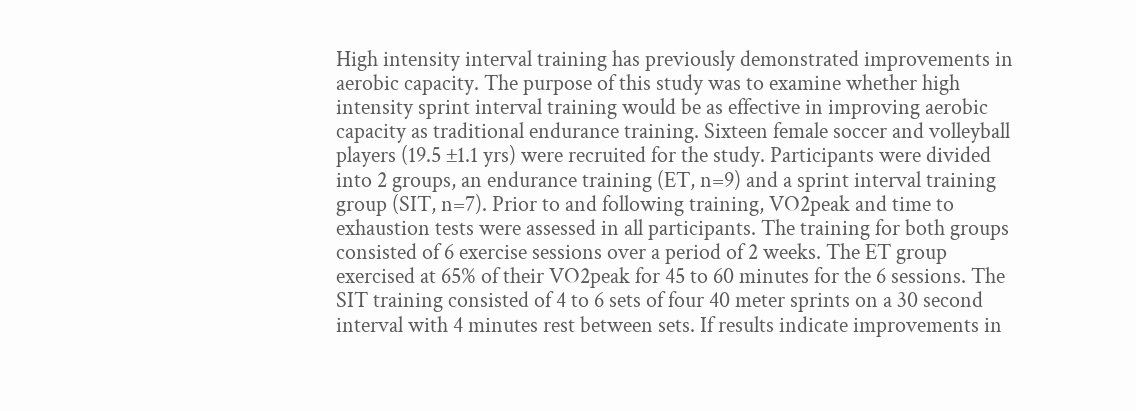High intensity interval training has previously demonstrated improvements in aerobic capacity. The purpose of this study was to examine whether high intensity sprint interval training would be as effective in improving aerobic capacity as traditional endurance training. Sixteen female soccer and volleyball players (19.5 ±1.1 yrs) were recruited for the study. Participants were divided into 2 groups, an endurance training (ET, n=9) and a sprint interval training group (SIT, n=7). Prior to and following training, VO2peak and time to exhaustion tests were assessed in all participants. The training for both groups consisted of 6 exercise sessions over a period of 2 weeks. The ET group exercised at 65% of their VO2peak for 45 to 60 minutes for the 6 sessions. The SIT training consisted of 4 to 6 sets of four 40 meter sprints on a 30 second interval with 4 minutes rest between sets. If results indicate improvements in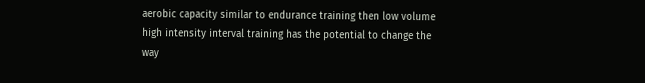aerobic capacity similar to endurance training then low volume high intensity interval training has the potential to change the way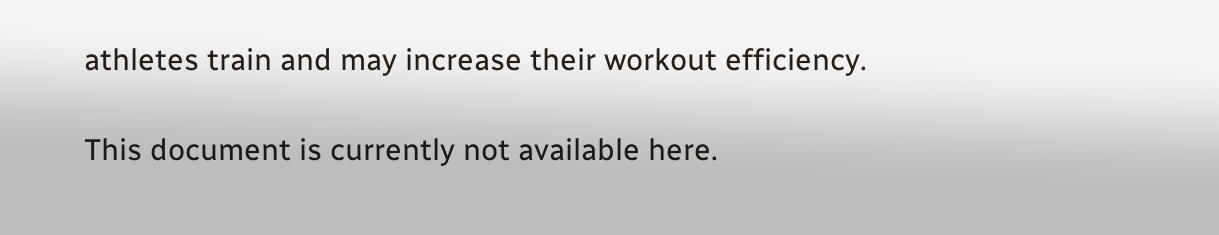athletes train and may increase their workout efficiency.

This document is currently not available here.